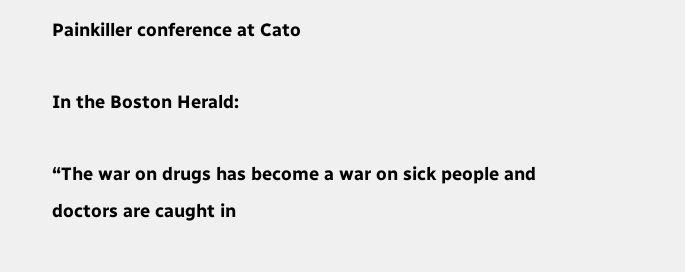Painkiller conference at Cato

In the Boston Herald:

“The war on drugs has become a war on sick people and doctors are caught in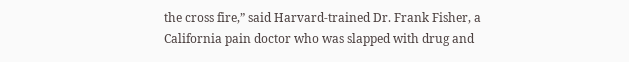the cross fire,” said Harvard-trained Dr. Frank Fisher, a California pain doctor who was slapped with drug and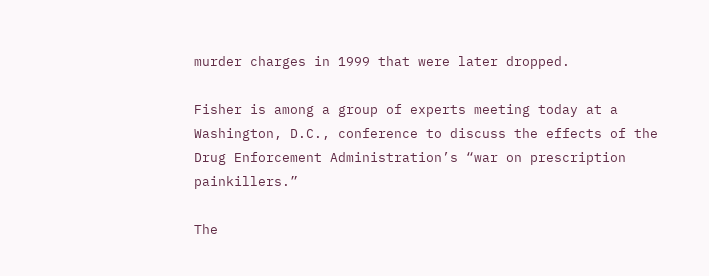murder charges in 1999 that were later dropped.

Fisher is among a group of experts meeting today at a Washington, D.C., conference to discuss the effects of the Drug Enforcement Administration’s “war on prescription painkillers.”

The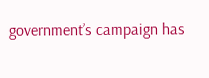government’s campaign has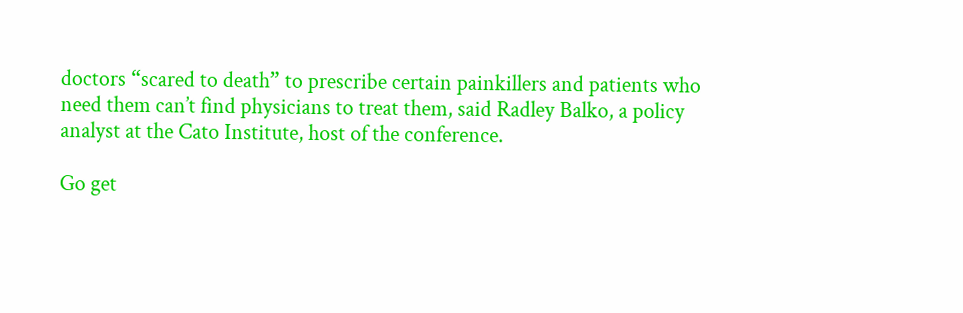doctors “scared to death” to prescribe certain painkillers and patients who need them can’t find physicians to treat them, said Radley Balko, a policy analyst at the Cato Institute, host of the conference.

Go get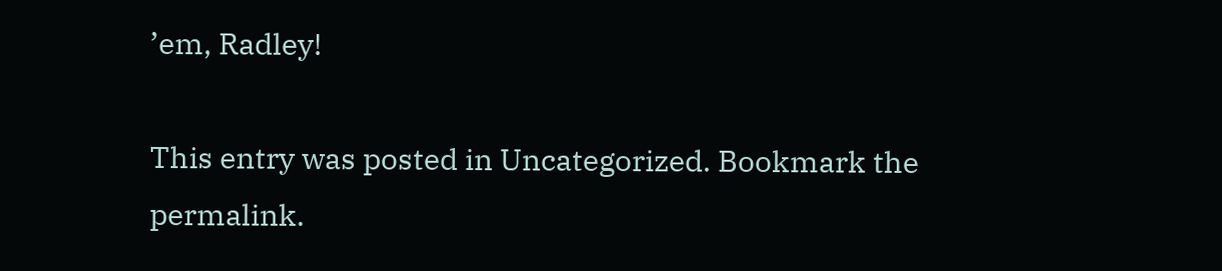’em, Radley!

This entry was posted in Uncategorized. Bookmark the permalink.